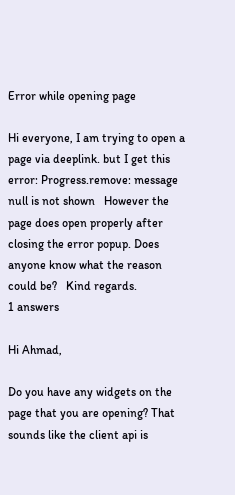Error while opening page

Hi everyone, I am trying to open a page via deeplink. but I get this error: Progress.remove: message null is not shown   However the page does open properly after closing the error popup. Does anyone know what the reason could be?   Kind regards.
1 answers

Hi Ahmad,

Do you have any widgets on the page that you are opening? That sounds like the client api is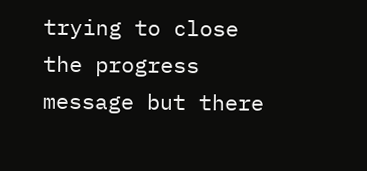trying to close the progress message but there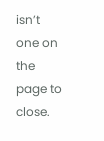isn’t one on the page to close.